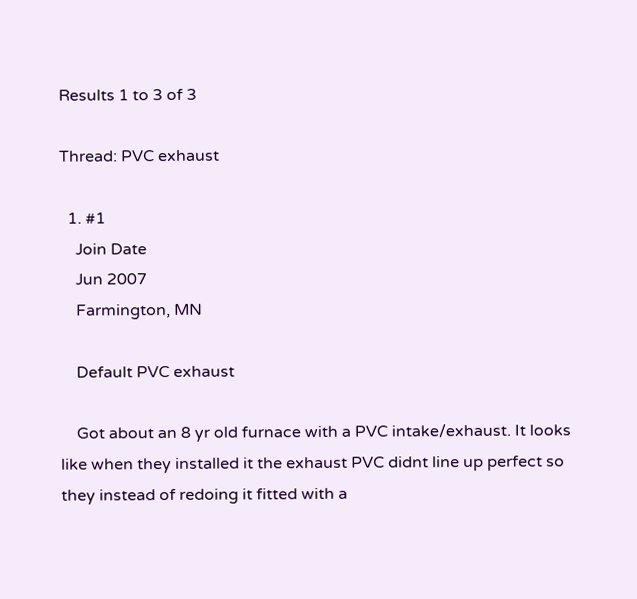Results 1 to 3 of 3

Thread: PVC exhaust

  1. #1
    Join Date
    Jun 2007
    Farmington, MN

    Default PVC exhaust

    Got about an 8 yr old furnace with a PVC intake/exhaust. It looks like when they installed it the exhaust PVC didnt line up perfect so they instead of redoing it fitted with a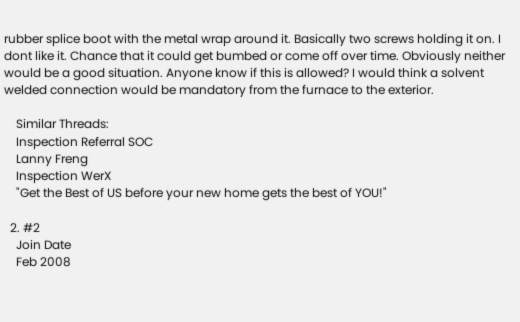rubber splice boot with the metal wrap around it. Basically two screws holding it on. I dont like it. Chance that it could get bumbed or come off over time. Obviously neither would be a good situation. Anyone know if this is allowed? I would think a solvent welded connection would be mandatory from the furnace to the exterior.

    Similar Threads:
    Inspection Referral SOC
    Lanny Freng
    Inspection WerX
    "Get the Best of US before your new home gets the best of YOU!"

  2. #2
    Join Date
    Feb 2008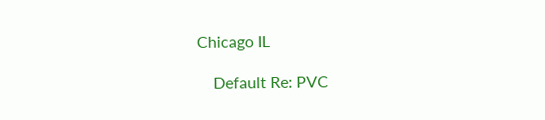Chicago IL

    Default Re: PVC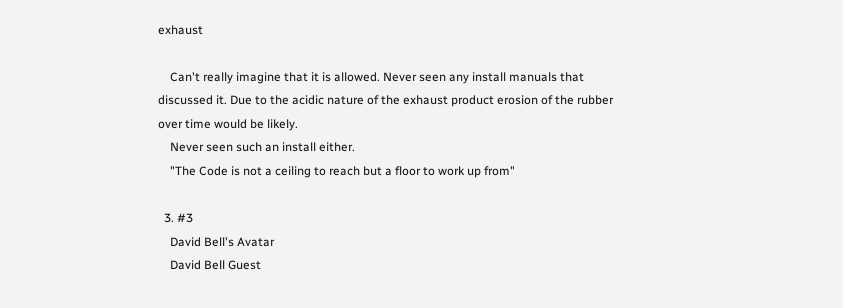exhaust

    Can't really imagine that it is allowed. Never seen any install manuals that discussed it. Due to the acidic nature of the exhaust product erosion of the rubber over time would be likely.
    Never seen such an install either.
    "The Code is not a ceiling to reach but a floor to work up from"

  3. #3
    David Bell's Avatar
    David Bell Guest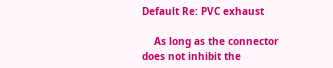Default Re: PVC exhaust

    As long as the connector does not inhibit the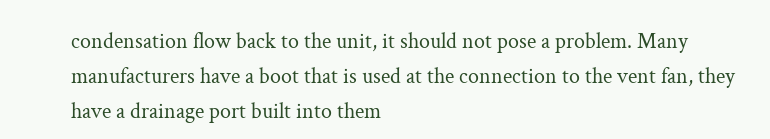condensation flow back to the unit, it should not pose a problem. Many manufacturers have a boot that is used at the connection to the vent fan, they have a drainage port built into them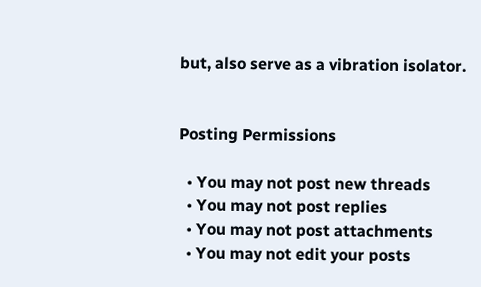but, also serve as a vibration isolator.


Posting Permissions

  • You may not post new threads
  • You may not post replies
  • You may not post attachments
  • You may not edit your posts